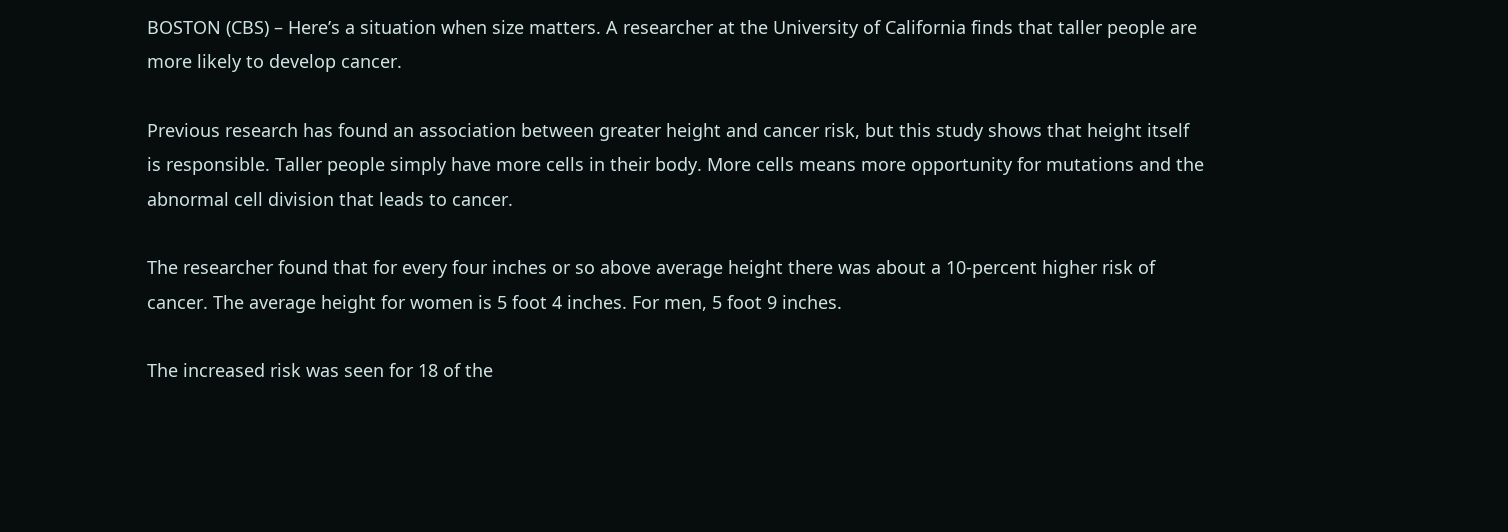BOSTON (CBS) – Here’s a situation when size matters. A researcher at the University of California finds that taller people are more likely to develop cancer.

Previous research has found an association between greater height and cancer risk, but this study shows that height itself is responsible. Taller people simply have more cells in their body. More cells means more opportunity for mutations and the abnormal cell division that leads to cancer.

The researcher found that for every four inches or so above average height there was about a 10-percent higher risk of cancer. The average height for women is 5 foot 4 inches. For men, 5 foot 9 inches.

The increased risk was seen for 18 of the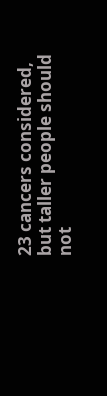23 cancers considered, but taller people should not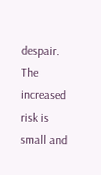despair. The increased risk is small and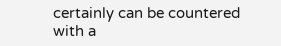certainly can be countered with a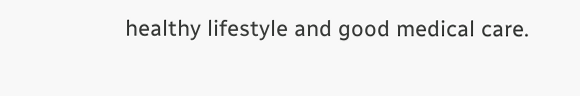healthy lifestyle and good medical care.